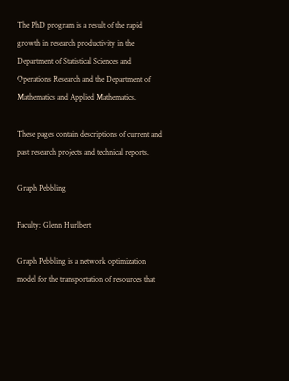The PhD program is a result of the rapid growth in research productivity in the Department of Statistical Sciences and Operations Research and the Department of Mathematics and Applied Mathematics.

These pages contain descriptions of current and past research projects and technical reports.

Graph Pebbling

Faculty: Glenn Hurlbert

Graph Pebbling is a network optimization model for the transportation of resources that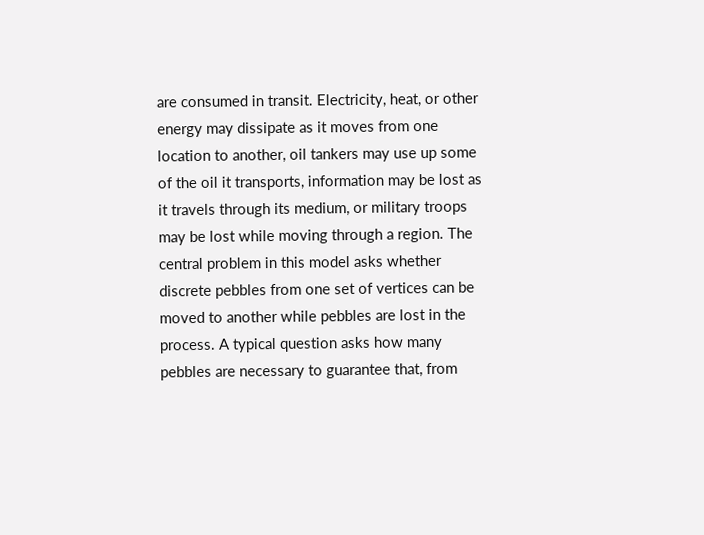are consumed in transit. Electricity, heat, or other energy may dissipate as it moves from one location to another, oil tankers may use up some of the oil it transports, information may be lost as it travels through its medium, or military troops may be lost while moving through a region. The central problem in this model asks whether discrete pebbles from one set of vertices can be moved to another while pebbles are lost in the process. A typical question asks how many pebbles are necessary to guarantee that, from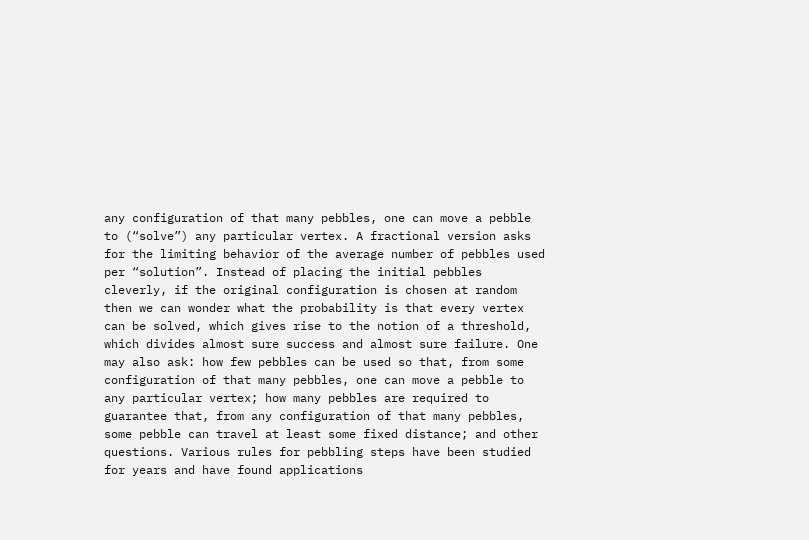any configuration of that many pebbles, one can move a pebble to (“solve”) any particular vertex. A fractional version asks for the limiting behavior of the average number of pebbles used per “solution”. Instead of placing the initial pebbles cleverly, if the original configuration is chosen at random then we can wonder what the probability is that every vertex can be solved, which gives rise to the notion of a threshold, which divides almost sure success and almost sure failure. One may also ask: how few pebbles can be used so that, from some configuration of that many pebbles, one can move a pebble to any particular vertex; how many pebbles are required to guarantee that, from any configuration of that many pebbles, some pebble can travel at least some fixed distance; and other questions. Various rules for pebbling steps have been studied for years and have found applications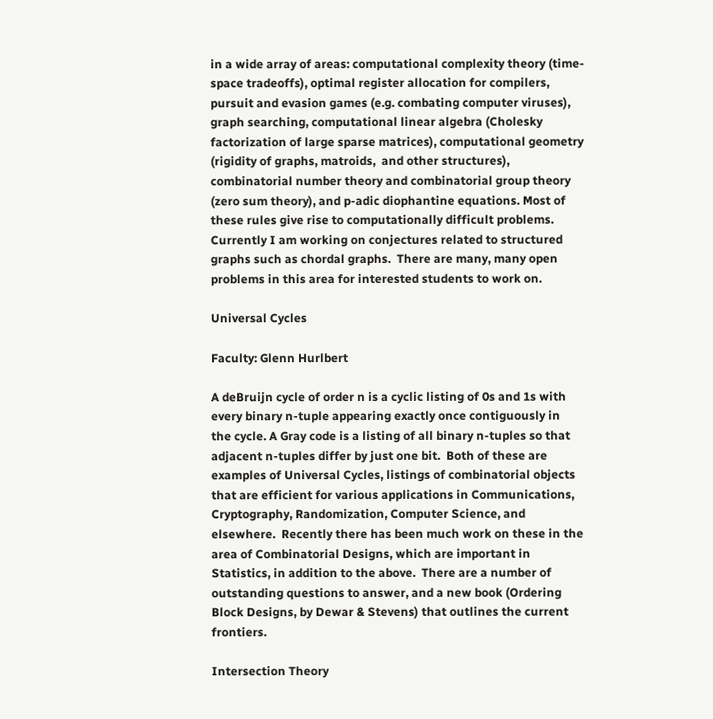in a wide array of areas: computational complexity theory (time-space tradeoffs), optimal register allocation for compilers, pursuit and evasion games (e.g. combating computer viruses), graph searching, computational linear algebra (Cholesky factorization of large sparse matrices), computational geometry (rigidity of graphs, matroids,  and other structures), combinatorial number theory and combinatorial group theory (zero sum theory), and p-adic diophantine equations. Most of these rules give rise to computationally difficult problems. Currently I am working on conjectures related to structured graphs such as chordal graphs.  There are many, many open problems in this area for interested students to work on.

Universal Cycles

Faculty: Glenn Hurlbert

A deBruijn cycle of order n is a cyclic listing of 0s and 1s with every binary n-tuple appearing exactly once contiguously in  the cycle. A Gray code is a listing of all binary n-tuples so that adjacent n-tuples differ by just one bit.  Both of these are examples of Universal Cycles, listings of combinatorial objects that are efficient for various applications in Communications, Cryptography, Randomization, Computer Science, and elsewhere.  Recently there has been much work on these in the area of Combinatorial Designs, which are important in Statistics, in addition to the above.  There are a number of outstanding questions to answer, and a new book (Ordering Block Designs, by Dewar & Stevens) that outlines the current frontiers.

Intersection Theory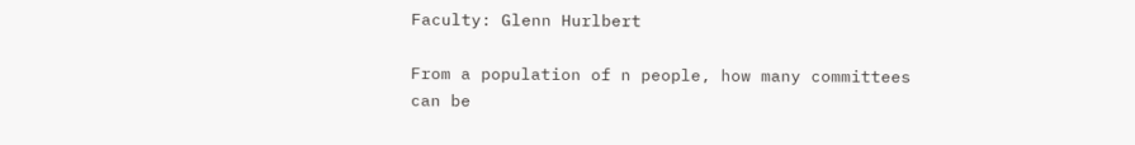Faculty: Glenn Hurlbert

From a population of n people, how many committees can be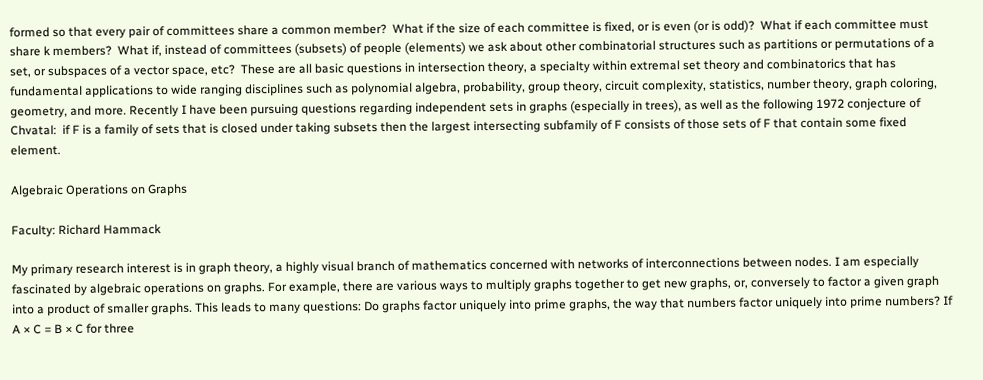formed so that every pair of committees share a common member?  What if the size of each committee is fixed, or is even (or is odd)?  What if each committee must share k members?  What if, instead of committees (subsets) of people (elements) we ask about other combinatorial structures such as partitions or permutations of a set, or subspaces of a vector space, etc?  These are all basic questions in intersection theory, a specialty within extremal set theory and combinatorics that has fundamental applications to wide ranging disciplines such as polynomial algebra, probability, group theory, circuit complexity, statistics, number theory, graph coloring, geometry, and more. Recently I have been pursuing questions regarding independent sets in graphs (especially in trees), as well as the following 1972 conjecture of Chvatal:  if F is a family of sets that is closed under taking subsets then the largest intersecting subfamily of F consists of those sets of F that contain some fixed element.

Algebraic Operations on Graphs

Faculty: Richard Hammack

My primary research interest is in graph theory, a highly visual branch of mathematics concerned with networks of interconnections between nodes. I am especially fascinated by algebraic operations on graphs. For example, there are various ways to multiply graphs together to get new graphs, or, conversely to factor a given graph into a product of smaller graphs. This leads to many questions: Do graphs factor uniquely into prime graphs, the way that numbers factor uniquely into prime numbers? If A × C = B × C for three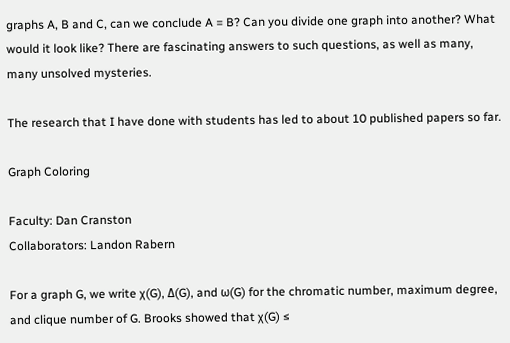graphs A, B and C, can we conclude A = B? Can you divide one graph into another? What would it look like? There are fascinating answers to such questions, as well as many, many unsolved mysteries.

The research that I have done with students has led to about 10 published papers so far.

Graph Coloring

Faculty: Dan Cranston
Collaborators: Landon Rabern

For a graph G, we write χ(G), Δ(G), and ω(G) for the chromatic number, maximum degree, and clique number of G. Brooks showed that χ(G) ≤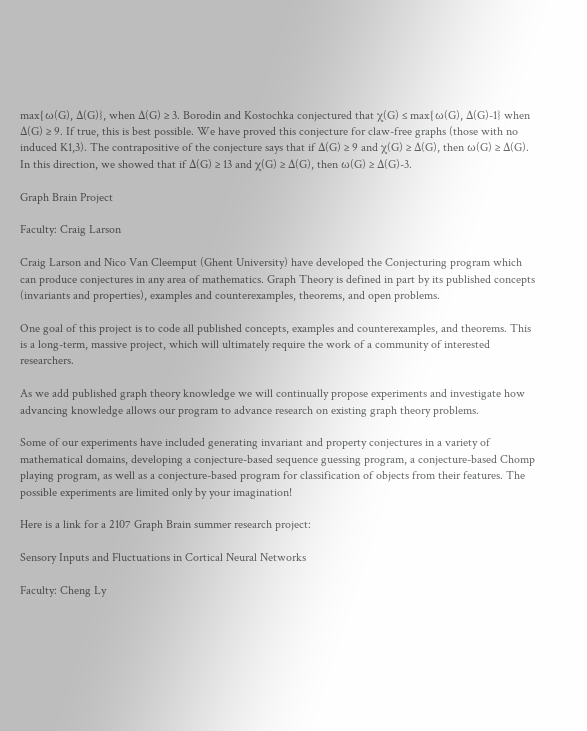max{ω(G), Δ(G)}, when Δ(G) ≥ 3. Borodin and Kostochka conjectured that χ(G) ≤ max{ω(G), Δ(G)-1} when Δ(G) ≥ 9. If true, this is best possible. We have proved this conjecture for claw-free graphs (those with no induced K1,3). The contrapositive of the conjecture says that if Δ(G) ≥ 9 and χ(G) ≥ Δ(G), then ω(G) ≥ Δ(G). In this direction, we showed that if Δ(G) ≥ 13 and χ(G) ≥ Δ(G), then ω(G) ≥ Δ(G)-3.

Graph Brain Project

Faculty: Craig Larson

Craig Larson and Nico Van Cleemput (Ghent University) have developed the Conjecturing program which can produce conjectures in any area of mathematics. Graph Theory is defined in part by its published concepts (invariants and properties), examples and counterexamples, theorems, and open problems.

One goal of this project is to code all published concepts, examples and counterexamples, and theorems. This is a long-term, massive project, which will ultimately require the work of a community of interested researchers.

As we add published graph theory knowledge we will continually propose experiments and investigate how advancing knowledge allows our program to advance research on existing graph theory problems.

Some of our experiments have included generating invariant and property conjectures in a variety of mathematical domains, developing a conjecture-based sequence guessing program, a conjecture-based Chomp playing program, as well as a conjecture-based program for classification of objects from their features. The possible experiments are limited only by your imagination!

Here is a link for a 2107 Graph Brain summer research project:

Sensory Inputs and Fluctuations in Cortical Neural Networks

Faculty: Cheng Ly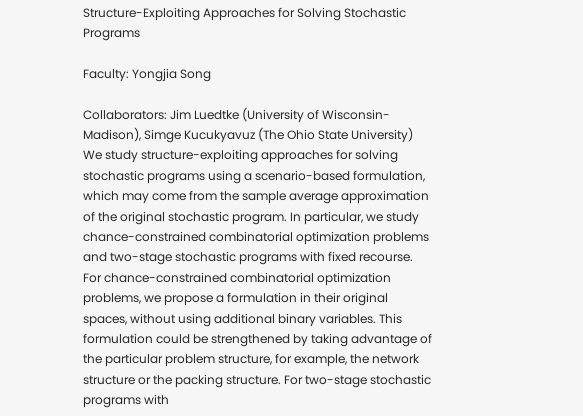Structure-Exploiting Approaches for Solving Stochastic Programs

Faculty: Yongjia Song

Collaborators: Jim Luedtke (University of Wisconsin-Madison), Simge Kucukyavuz (The Ohio State University) We study structure-exploiting approaches for solving stochastic programs using a scenario-based formulation, which may come from the sample average approximation of the original stochastic program. In particular, we study chance-constrained combinatorial optimization problems and two-stage stochastic programs with fixed recourse. For chance-constrained combinatorial optimization problems, we propose a formulation in their original spaces, without using additional binary variables. This formulation could be strengthened by taking advantage of the particular problem structure, for example, the network structure or the packing structure. For two-stage stochastic programs with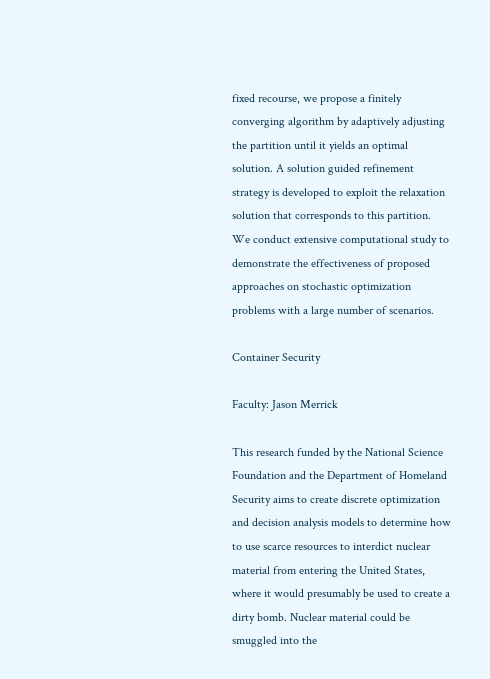fixed recourse, we propose a finitely converging algorithm by adaptively adjusting the partition until it yields an optimal solution. A solution guided refinement strategy is developed to exploit the relaxation solution that corresponds to this partition. We conduct extensive computational study to demonstrate the effectiveness of proposed approaches on stochastic optimization problems with a large number of scenarios.

Container Security

Faculty: Jason Merrick

This research funded by the National Science Foundation and the Department of Homeland Security aims to create discrete optimization and decision analysis models to determine how to use scarce resources to interdict nuclear material from entering the United States, where it would presumably be used to create a dirty bomb. Nuclear material could be smuggled into the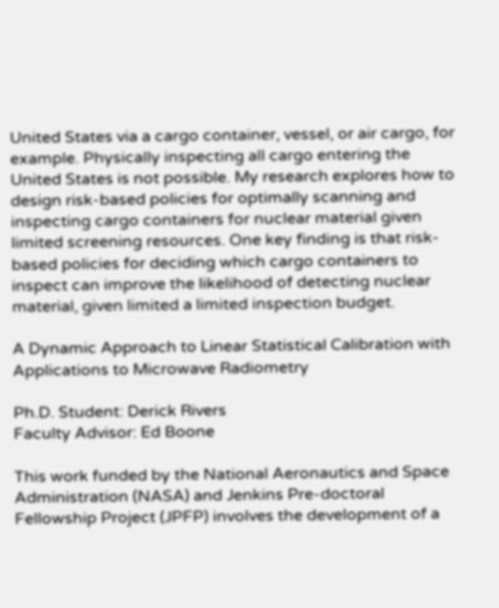United States via a cargo container, vessel, or air cargo, for example. Physically inspecting all cargo entering the United States is not possible. My research explores how to design risk-based policies for optimally scanning and inspecting cargo containers for nuclear material given limited screening resources. One key finding is that risk-based policies for deciding which cargo containers to inspect can improve the likelihood of detecting nuclear material, given limited a limited inspection budget.

A Dynamic Approach to Linear Statistical Calibration with Applications to Microwave Radiometry

Ph.D. Student: Derick Rivers
Faculty Advisor: Ed Boone

This work funded by the National Aeronautics and Space Administration (NASA) and Jenkins Pre-doctoral Fellowship Project (JPFP) involves the development of a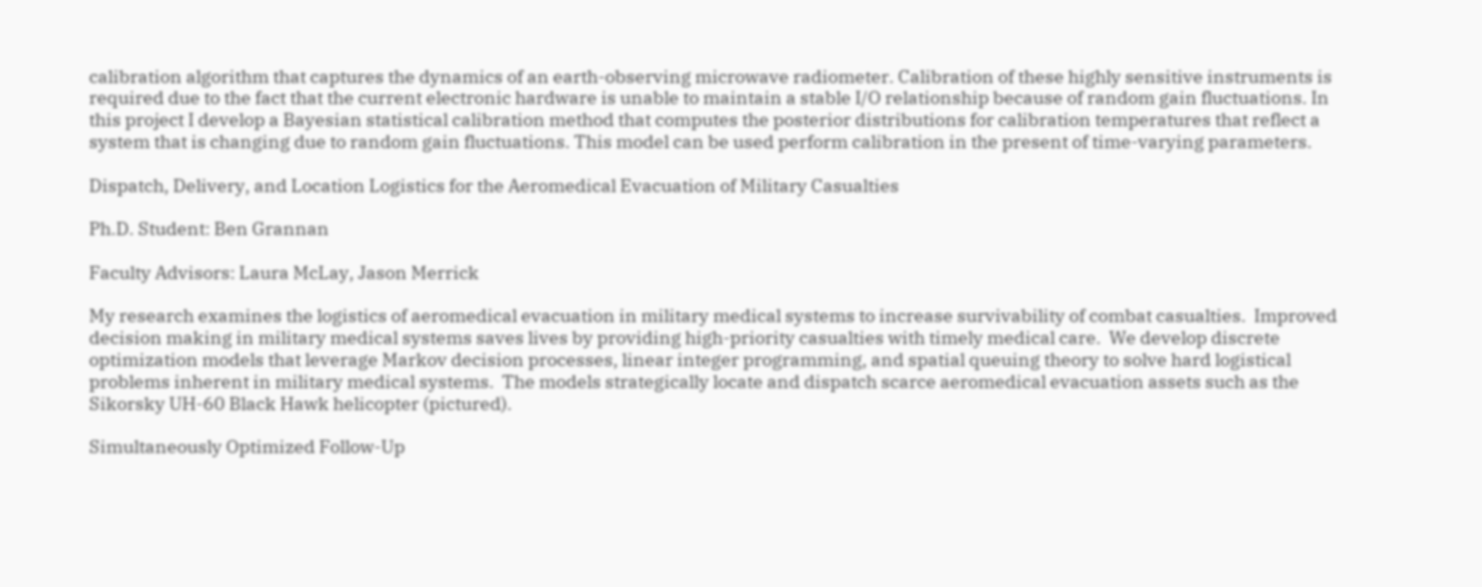calibration algorithm that captures the dynamics of an earth-observing microwave radiometer. Calibration of these highly sensitive instruments is required due to the fact that the current electronic hardware is unable to maintain a stable I/O relationship because of random gain fluctuations. In this project I develop a Bayesian statistical calibration method that computes the posterior distributions for calibration temperatures that reflect a system that is changing due to random gain fluctuations. This model can be used perform calibration in the present of time-varying parameters.

Dispatch, Delivery, and Location Logistics for the Aeromedical Evacuation of Military Casualties

Ph.D. Student: Ben Grannan

Faculty Advisors: Laura McLay, Jason Merrick

My research examines the logistics of aeromedical evacuation in military medical systems to increase survivability of combat casualties.  Improved decision making in military medical systems saves lives by providing high-priority casualties with timely medical care.  We develop discrete optimization models that leverage Markov decision processes, linear integer programming, and spatial queuing theory to solve hard logistical problems inherent in military medical systems.  The models strategically locate and dispatch scarce aeromedical evacuation assets such as the Sikorsky UH-60 Black Hawk helicopter (pictured).

Simultaneously Optimized Follow-Up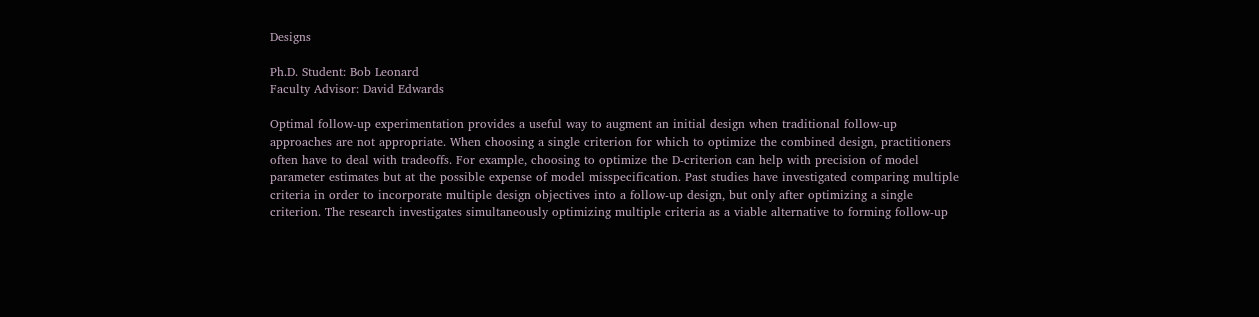Designs

Ph.D. Student: Bob Leonard
Faculty Advisor: David Edwards

Optimal follow-up experimentation provides a useful way to augment an initial design when traditional follow-up approaches are not appropriate. When choosing a single criterion for which to optimize the combined design, practitioners often have to deal with tradeoffs. For example, choosing to optimize the D-criterion can help with precision of model parameter estimates but at the possible expense of model misspecification. Past studies have investigated comparing multiple criteria in order to incorporate multiple design objectives into a follow-up design, but only after optimizing a single criterion. The research investigates simultaneously optimizing multiple criteria as a viable alternative to forming follow-up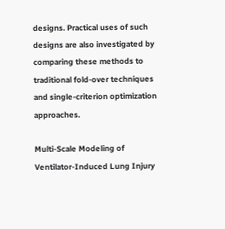designs. Practical uses of such designs are also investigated by comparing these methods to traditional fold-over techniques and single-criterion optimization approaches.

Multi-Scale Modeling of Ventilator-Induced Lung Injury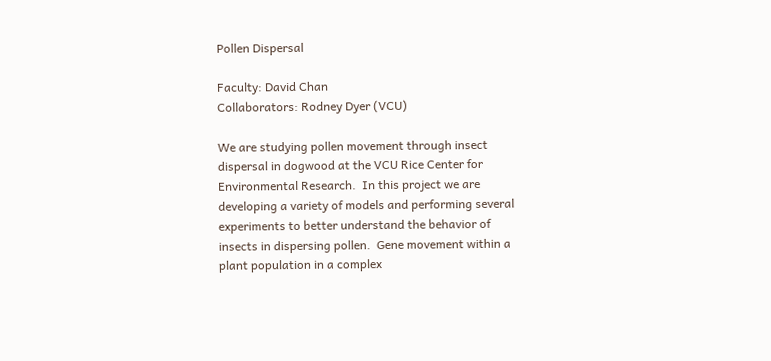Pollen Dispersal

Faculty: David Chan
Collaborators: Rodney Dyer (VCU)

We are studying pollen movement through insect dispersal in dogwood at the VCU Rice Center for Environmental Research.  In this project we are developing a variety of models and performing several experiments to better understand the behavior of insects in dispersing pollen.  Gene movement within a plant population in a complex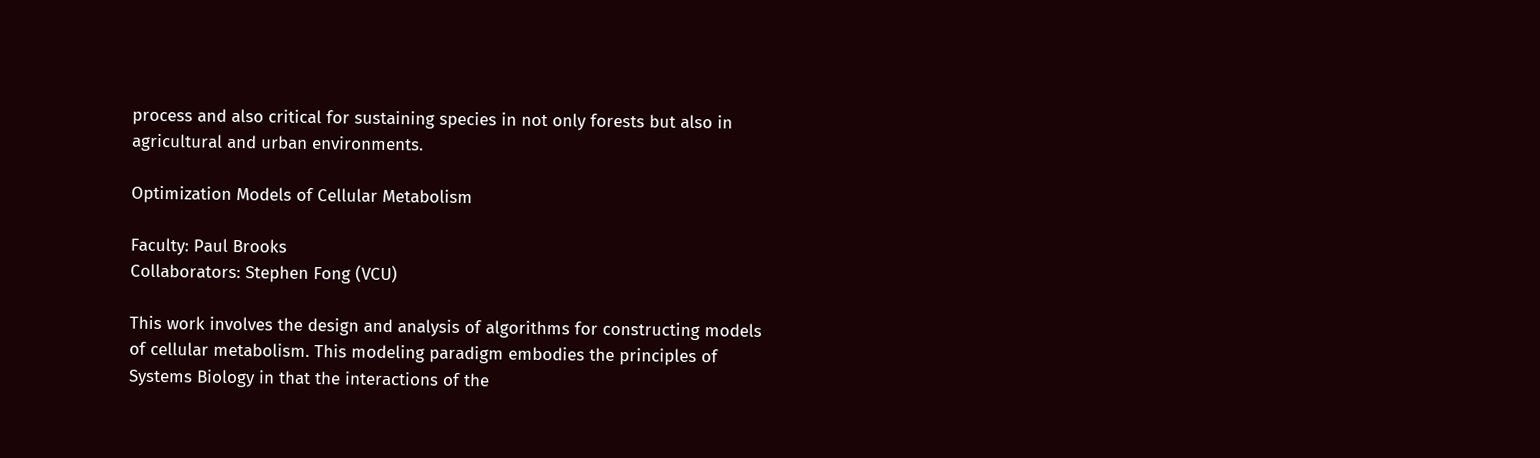process and also critical for sustaining species in not only forests but also in agricultural and urban environments.

Optimization Models of Cellular Metabolism

Faculty: Paul Brooks
Collaborators: Stephen Fong (VCU)

This work involves the design and analysis of algorithms for constructing models of cellular metabolism. This modeling paradigm embodies the principles of Systems Biology in that the interactions of the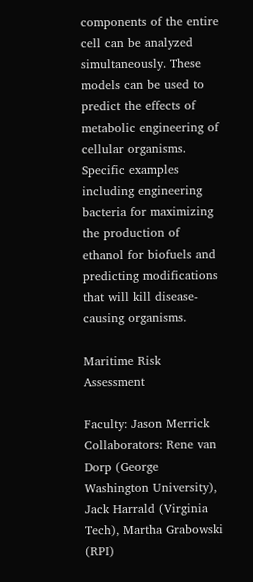components of the entire cell can be analyzed simultaneously. These models can be used to predict the effects of metabolic engineering of cellular organisms. Specific examples including engineering bacteria for maximizing the production of ethanol for biofuels and predicting modifications that will kill disease-causing organisms.

Maritime Risk Assessment

Faculty: Jason Merrick
Collaborators: Rene van Dorp (George Washington University), Jack Harrald (Virginia Tech), Martha Grabowski (RPI)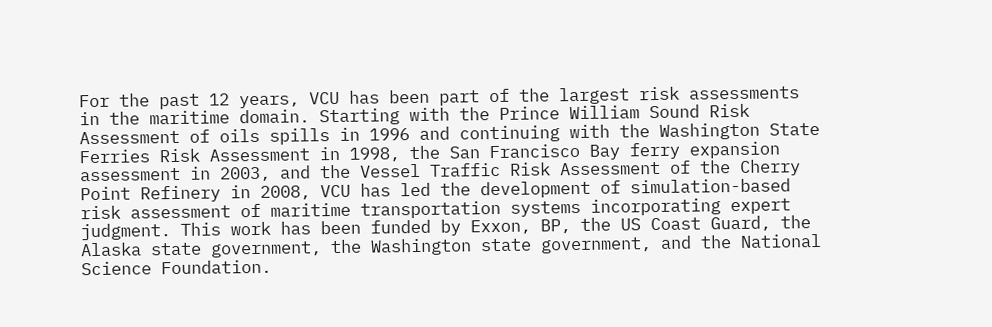For the past 12 years, VCU has been part of the largest risk assessments in the maritime domain. Starting with the Prince William Sound Risk Assessment of oils spills in 1996 and continuing with the Washington State Ferries Risk Assessment in 1998, the San Francisco Bay ferry expansion assessment in 2003, and the Vessel Traffic Risk Assessment of the Cherry Point Refinery in 2008, VCU has led the development of simulation-based risk assessment of maritime transportation systems incorporating expert judgment. This work has been funded by Exxon, BP, the US Coast Guard, the Alaska state government, the Washington state government, and the National Science Foundation.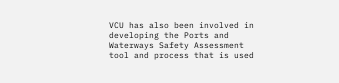VCU has also been involved in developing the Ports and Waterways Safety Assessment tool and process that is used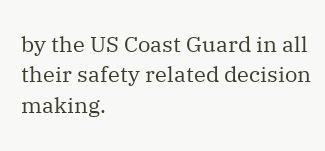by the US Coast Guard in all their safety related decision making.